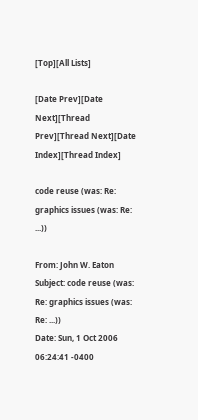[Top][All Lists]

[Date Prev][Date Next][Thread Prev][Thread Next][Date Index][Thread Index]

code reuse (was: Re: graphics issues (was: Re: ...))

From: John W. Eaton
Subject: code reuse (was: Re: graphics issues (was: Re: ...))
Date: Sun, 1 Oct 2006 06:24:41 -0400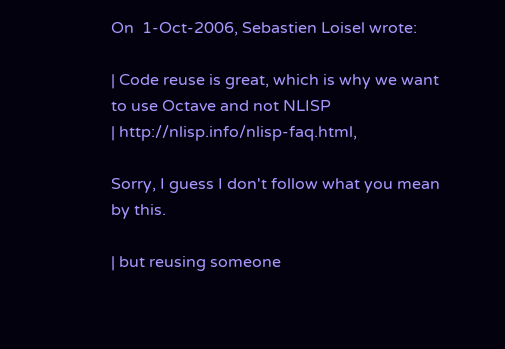On  1-Oct-2006, Sebastien Loisel wrote:

| Code reuse is great, which is why we want to use Octave and not NLISP
| http://nlisp.info/nlisp-faq.html,

Sorry, I guess I don't follow what you mean by this.

| but reusing someone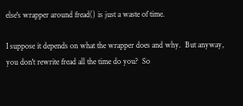else's wrapper around fread() is just a waste of time.

I suppose it depends on what the wrapper does and why.  But anyway,
you don't rewrite fread all the time do you?  So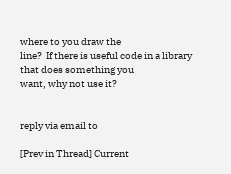where to you draw the
line?  If there is useful code in a library that does something you
want, why not use it?


reply via email to

[Prev in Thread] Current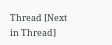Thread [Next in Thread]